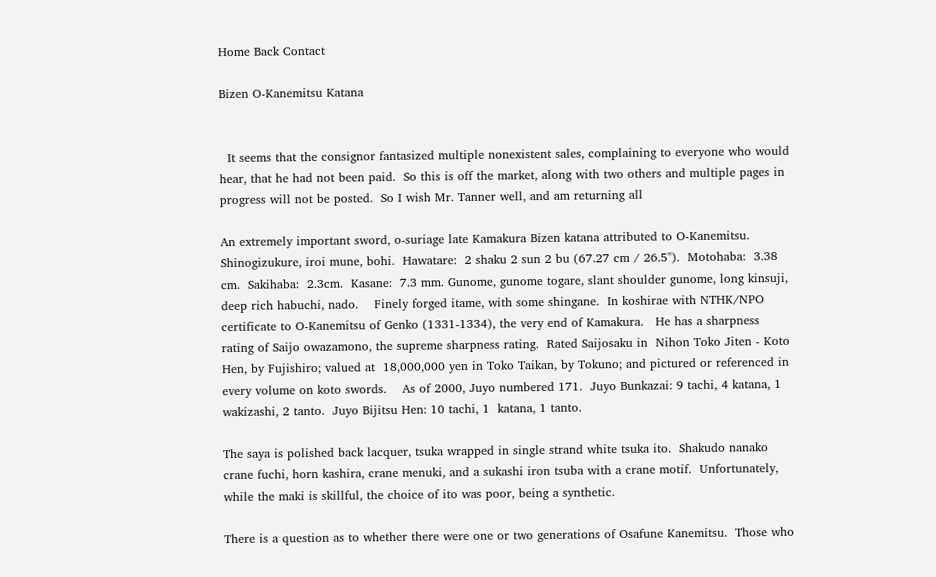Home Back Contact

Bizen O-Kanemitsu Katana


  It seems that the consignor fantasized multiple nonexistent sales, complaining to everyone who would hear, that he had not been paid.  So this is off the market, along with two others and multiple pages in progress will not be posted.  So I wish Mr. Tanner well, and am returning all

An extremely important sword, o-suriage late Kamakura Bizen katana attributed to O-Kanemitsu.  Shinogizukure, iroi mune, bohi.  Hawatare:  2 shaku 2 sun 2 bu (67.27 cm / 26.5").  Motohaba:  3.38 cm.  Sakihaba:  2.3cm.  Kasane:  7.3 mm. Gunome, gunome togare, slant shoulder gunome, long kinsuji, deep rich habuchi, nado.    Finely forged itame, with some shingane.  In koshirae with NTHK/NPO certificate to O-Kanemitsu of Genko (1331-1334), the very end of Kamakura.   He has a sharpness rating of Saijo owazamono, the supreme sharpness rating.  Rated Saijosaku in  Nihon Toko Jiten - Koto Hen, by Fujishiro; valued at  18,000,000 yen in Toko Taikan, by Tokuno; and pictured or referenced in every volume on koto swords.    As of 2000, Juyo numbered 171.  Juyo Bunkazai: 9 tachi, 4 katana, 1 wakizashi, 2 tanto.  Juyo Bijitsu Hen: 10 tachi, 1  katana, 1 tanto.

The saya is polished back lacquer, tsuka wrapped in single strand white tsuka ito.  Shakudo nanako crane fuchi, horn kashira, crane menuki, and a sukashi iron tsuba with a crane motif.  Unfortunately, while the maki is skillful, the choice of ito was poor, being a synthetic.

There is a question as to whether there were one or two generations of Osafune Kanemitsu.  Those who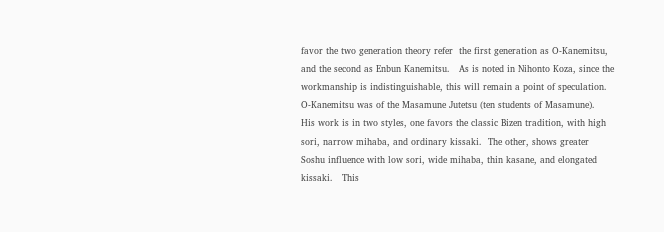favor the two generation theory refer  the first generation as O-Kanemitsu, and the second as Enbun Kanemitsu.   As is noted in Nihonto Koza, since the workmanship is indistinguishable, this will remain a point of speculation.   O-Kanemitsu was of the Masamune Jutetsu (ten students of Masamune).  His work is in two styles, one favors the classic Bizen tradition, with high sori, narrow mihaba, and ordinary kissaki.  The other, shows greater Soshu influence with low sori, wide mihaba, thin kasane, and elongated kissaki.   This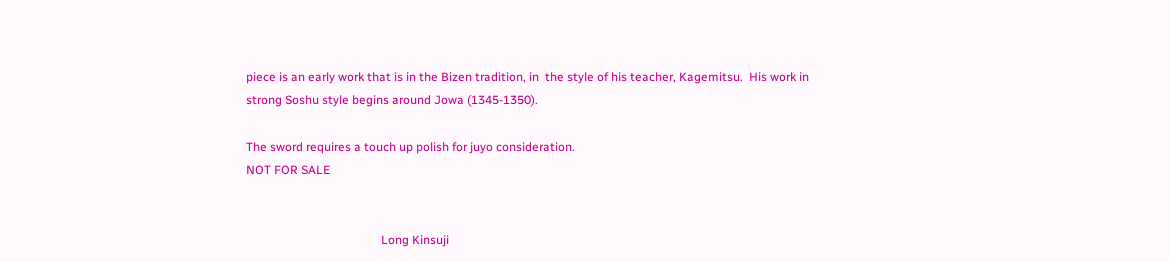piece is an early work that is in the Bizen tradition, in  the style of his teacher, Kagemitsu.  His work in strong Soshu style begins around Jowa (1345-1350).

The sword requires a touch up polish for juyo consideration.                                                                                           NOT FOR SALE


                                             Long Kinsuji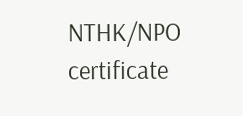NTHK/NPO certificate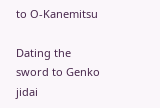to O-Kanemitsu

Dating the sword to Genko jidai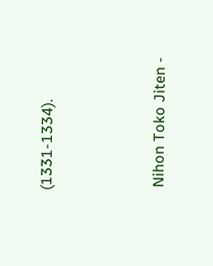(1331-1334).




 Nihon Toko Jiten -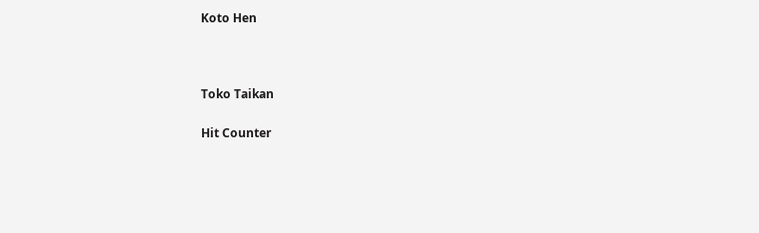Koto Hen



Toko Taikan

Hit Counter